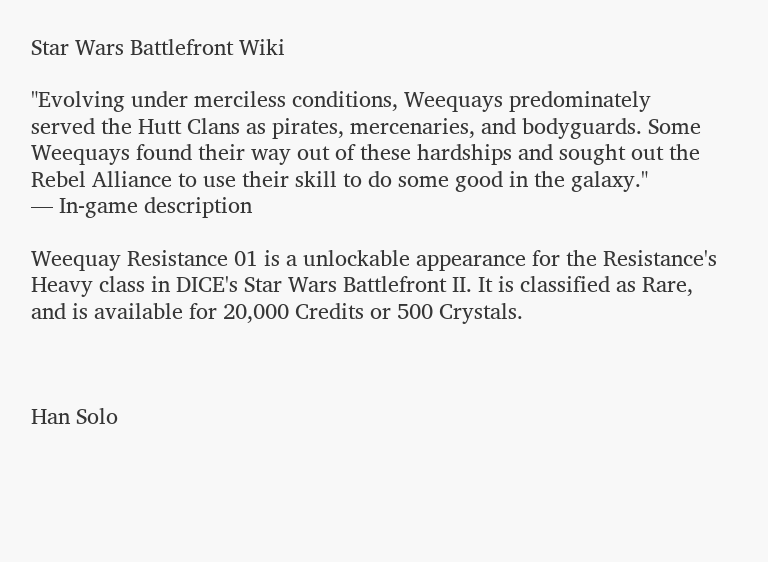Star Wars Battlefront Wiki

"Evolving under merciless conditions, Weequays predominately served the Hutt Clans as pirates, mercenaries, and bodyguards. Some Weequays found their way out of these hardships and sought out the Rebel Alliance to use their skill to do some good in the galaxy."
— In-game description

Weequay Resistance 01 is a unlockable appearance for the Resistance's Heavy class in DICE's Star Wars Battlefront II. It is classified as Rare, and is available for 20,000 Credits or 500 Crystals.



Han Solo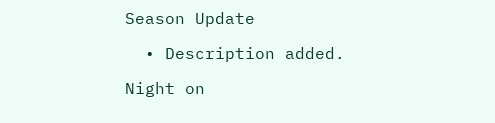Season Update

  • Description added.

Night on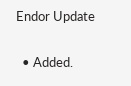Endor Update

  • Added.